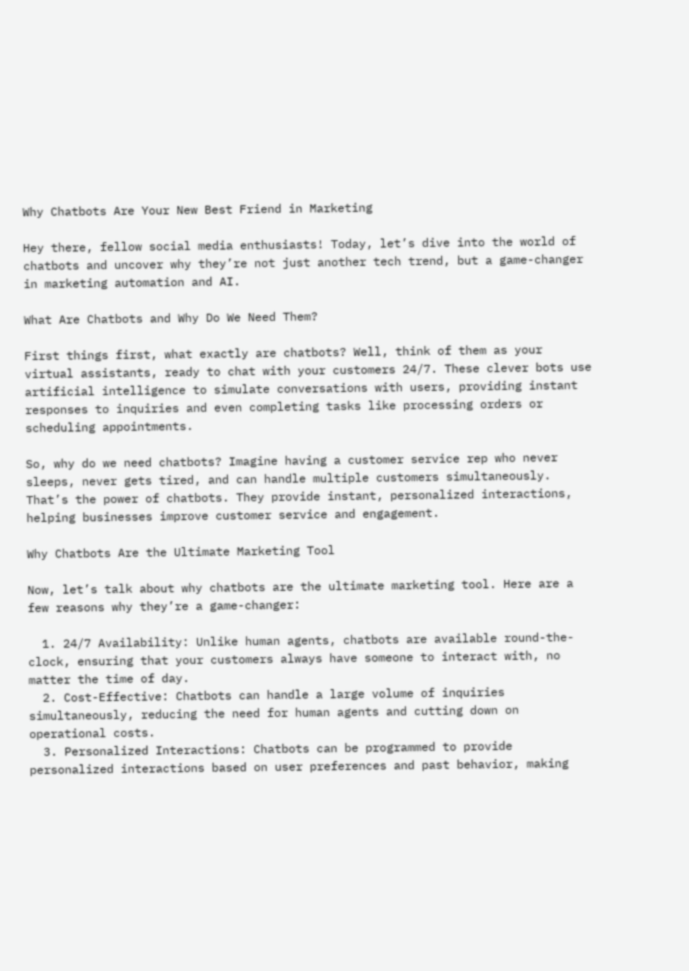Why Chatbots Are Your New Best Friend in Marketing

Hey there, fellow social media enthusiasts! Today, let’s dive into the world of chatbots and uncover why they’re not just another tech trend, but a game-changer in marketing automation and AI.

What Are Chatbots and Why Do We Need Them?

First things first, what exactly are chatbots? Well, think of them as your virtual assistants, ready to chat with your customers 24/7. These clever bots use artificial intelligence to simulate conversations with users, providing instant responses to inquiries and even completing tasks like processing orders or scheduling appointments.

So, why do we need chatbots? Imagine having a customer service rep who never sleeps, never gets tired, and can handle multiple customers simultaneously. That’s the power of chatbots. They provide instant, personalized interactions, helping businesses improve customer service and engagement.

Why Chatbots Are the Ultimate Marketing Tool

Now, let’s talk about why chatbots are the ultimate marketing tool. Here are a few reasons why they’re a game-changer:

  1. 24/7 Availability: Unlike human agents, chatbots are available round-the-clock, ensuring that your customers always have someone to interact with, no matter the time of day.
  2. Cost-Effective: Chatbots can handle a large volume of inquiries simultaneously, reducing the need for human agents and cutting down on operational costs.
  3. Personalized Interactions: Chatbots can be programmed to provide personalized interactions based on user preferences and past behavior, making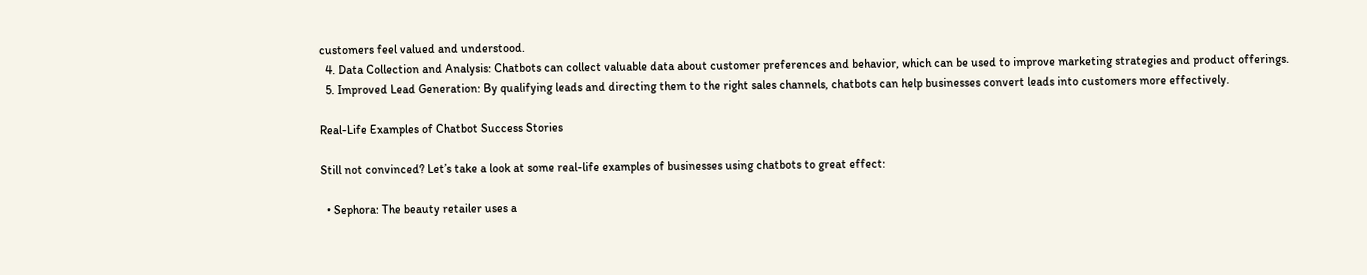customers feel valued and understood.
  4. Data Collection and Analysis: Chatbots can collect valuable data about customer preferences and behavior, which can be used to improve marketing strategies and product offerings.
  5. Improved Lead Generation: By qualifying leads and directing them to the right sales channels, chatbots can help businesses convert leads into customers more effectively.

Real-Life Examples of Chatbot Success Stories

Still not convinced? Let’s take a look at some real-life examples of businesses using chatbots to great effect:

  • Sephora: The beauty retailer uses a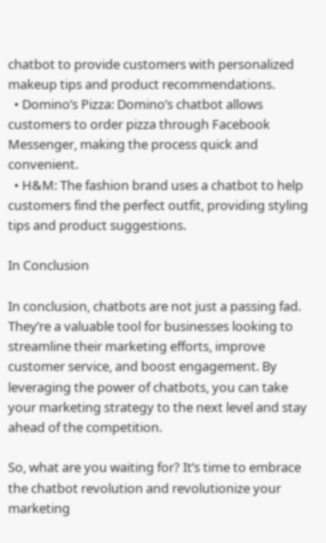chatbot to provide customers with personalized makeup tips and product recommendations.
  • Domino’s Pizza: Domino’s chatbot allows customers to order pizza through Facebook Messenger, making the process quick and convenient.
  • H&M: The fashion brand uses a chatbot to help customers find the perfect outfit, providing styling tips and product suggestions.

In Conclusion

In conclusion, chatbots are not just a passing fad. They’re a valuable tool for businesses looking to streamline their marketing efforts, improve customer service, and boost engagement. By leveraging the power of chatbots, you can take your marketing strategy to the next level and stay ahead of the competition.

So, what are you waiting for? It’s time to embrace the chatbot revolution and revolutionize your marketing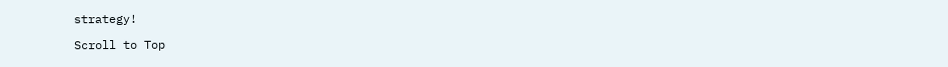strategy!

Scroll to Top